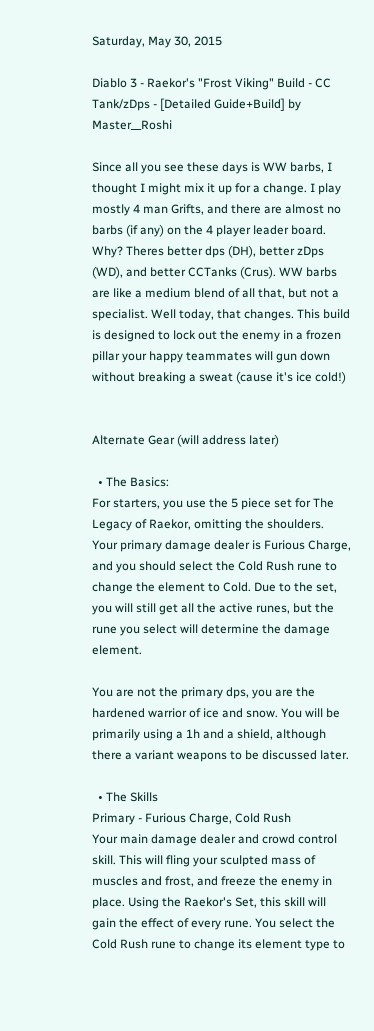Saturday, May 30, 2015

Diablo 3 - Raekor's "Frost Viking" Build - CC Tank/zDps - [Detailed Guide+Build] by Master__Roshi

Since all you see these days is WW barbs, I thought I might mix it up for a change. I play mostly 4 man Grifts, and there are almost no barbs (if any) on the 4 player leader board. Why? Theres better dps (DH), better zDps (WD), and better CCTanks (Crus). WW barbs are like a medium blend of all that, but not a specialist. Well today, that changes. This build is designed to lock out the enemy in a frozen pillar your happy teammates will gun down without breaking a sweat (cause it's ice cold!)


Alternate Gear (will address later)

  • The Basics:
For starters, you use the 5 piece set for The Legacy of Raekor, omitting the shoulders. Your primary damage dealer is Furious Charge, and you should select the Cold Rush rune to change the element to Cold. Due to the set, you will still get all the active runes, but the rune you select will determine the damage element.

You are not the primary dps, you are the hardened warrior of ice and snow. You will be primarily using a 1h and a shield, although there a variant weapons to be discussed later.

  • The Skills
Primary - Furious Charge, Cold Rush
Your main damage dealer and crowd control skill. This will fling your sculpted mass of muscles and frost, and freeze the enemy in place. Using the Raekor's Set, this skill will gain the effect of every rune. You select the Cold Rush rune to change its element type to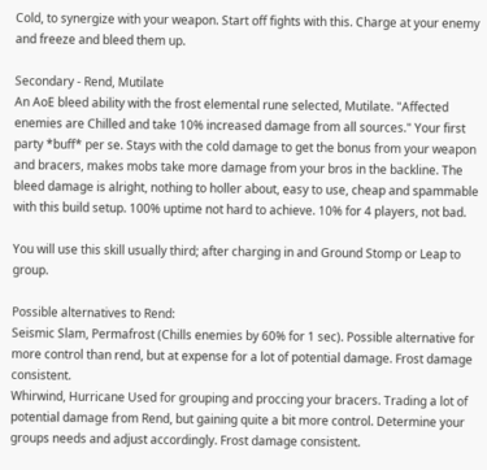Cold, to synergize with your weapon. Start off fights with this. Charge at your enemy and freeze and bleed them up.

Secondary - Rend, Mutilate
An AoE bleed ability with the frost elemental rune selected, Mutilate. "Affected enemies are Chilled and take 10% increased damage from all sources." Your first party *buff* per se. Stays with the cold damage to get the bonus from your weapon and bracers, makes mobs take more damage from your bros in the backline. The bleed damage is alright, nothing to holler about, easy to use, cheap and spammable with this build setup. 100% uptime not hard to achieve. 10% for 4 players, not bad.

You will use this skill usually third; after charging in and Ground Stomp or Leap to group.

Possible alternatives to Rend:
Seismic Slam, Permafrost (Chills enemies by 60% for 1 sec). Possible alternative for more control than rend, but at expense for a lot of potential damage. Frost damage consistent.
Whirwind, Hurricane Used for grouping and proccing your bracers. Trading a lot of potential damage from Rend, but gaining quite a bit more control. Determine your groups needs and adjust accordingly. Frost damage consistent.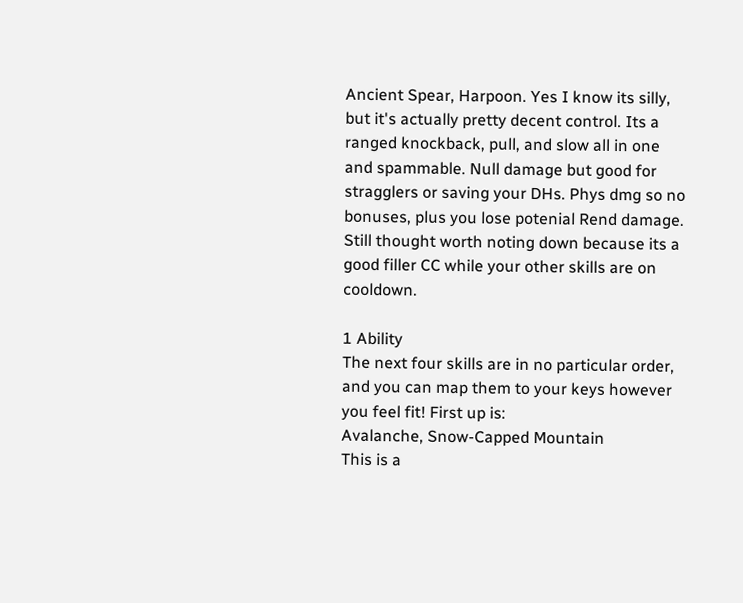Ancient Spear, Harpoon. Yes I know its silly, but it's actually pretty decent control. Its a ranged knockback, pull, and slow all in one and spammable. Null damage but good for stragglers or saving your DHs. Phys dmg so no bonuses, plus you lose potenial Rend damage. Still thought worth noting down because its a good filler CC while your other skills are on cooldown.

1 Ability
The next four skills are in no particular order, and you can map them to your keys however you feel fit! First up is:
Avalanche, Snow-Capped Mountain
This is a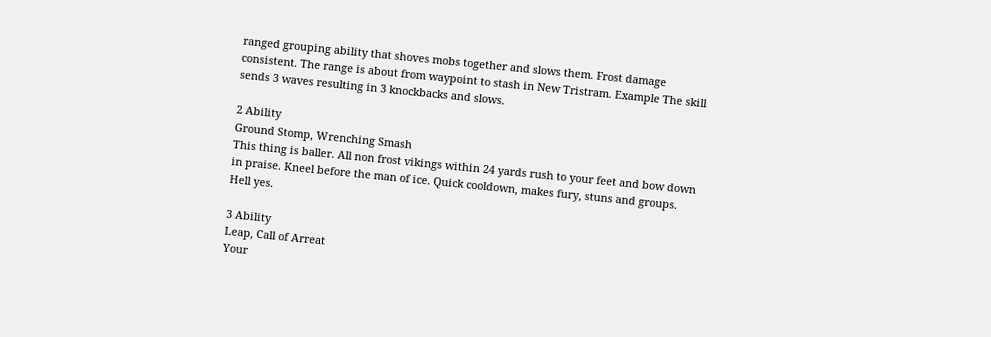ranged grouping ability that shoves mobs together and slows them. Frost damage consistent. The range is about from waypoint to stash in New Tristram. Example The skill sends 3 waves resulting in 3 knockbacks and slows.

2 Ability
Ground Stomp, Wrenching Smash
This thing is baller. All non frost vikings within 24 yards rush to your feet and bow down in praise. Kneel before the man of ice. Quick cooldown, makes fury, stuns and groups. Hell yes.

3 Ability
Leap, Call of Arreat
Your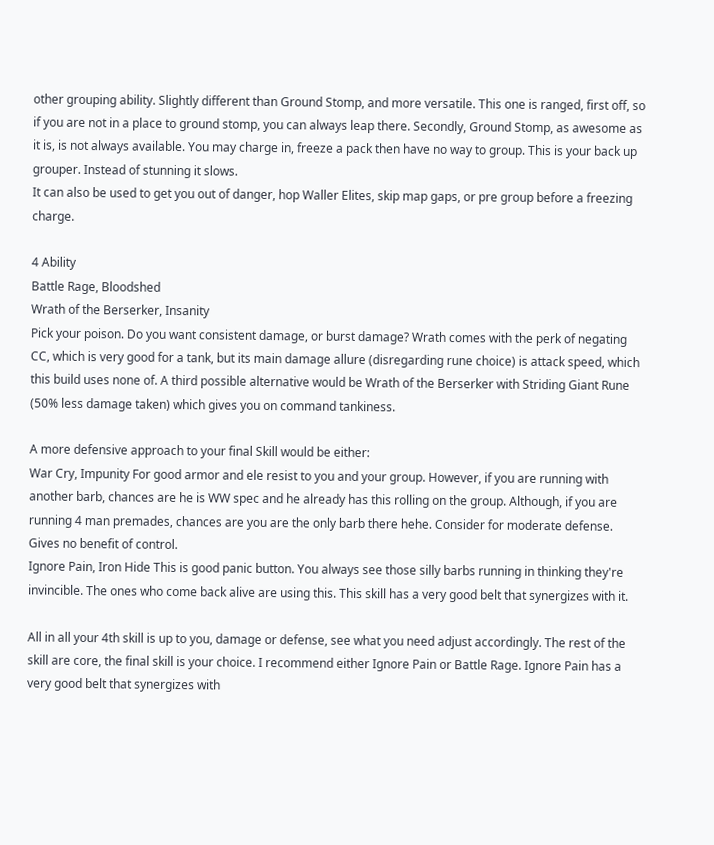other grouping ability. Slightly different than Ground Stomp, and more versatile. This one is ranged, first off, so if you are not in a place to ground stomp, you can always leap there. Secondly, Ground Stomp, as awesome as it is, is not always available. You may charge in, freeze a pack then have no way to group. This is your back up grouper. Instead of stunning it slows.
It can also be used to get you out of danger, hop Waller Elites, skip map gaps, or pre group before a freezing charge.

4 Ability
Battle Rage, Bloodshed
Wrath of the Berserker, Insanity
Pick your poison. Do you want consistent damage, or burst damage? Wrath comes with the perk of negating CC, which is very good for a tank, but its main damage allure (disregarding rune choice) is attack speed, which this build uses none of. A third possible alternative would be Wrath of the Berserker with Striding Giant Rune (50% less damage taken) which gives you on command tankiness.

A more defensive approach to your final Skill would be either:
War Cry, Impunity For good armor and ele resist to you and your group. However, if you are running with another barb, chances are he is WW spec and he already has this rolling on the group. Although, if you are running 4 man premades, chances are you are the only barb there hehe. Consider for moderate defense. Gives no benefit of control.
Ignore Pain, Iron Hide This is good panic button. You always see those silly barbs running in thinking they're invincible. The ones who come back alive are using this. This skill has a very good belt that synergizes with it.

All in all your 4th skill is up to you, damage or defense, see what you need adjust accordingly. The rest of the skill are core, the final skill is your choice. I recommend either Ignore Pain or Battle Rage. Ignore Pain has a very good belt that synergizes with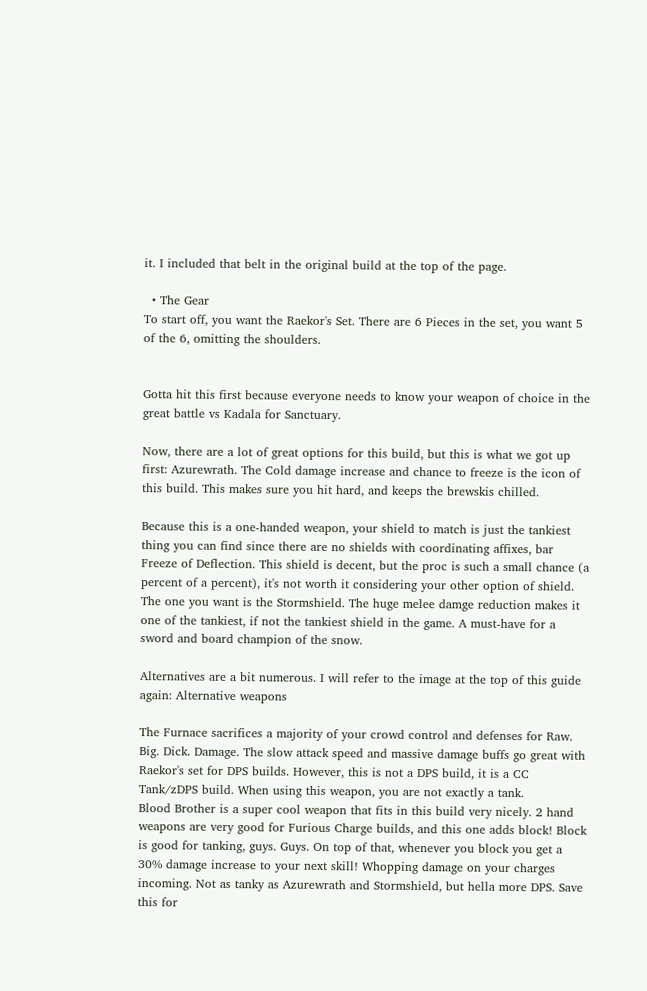it. I included that belt in the original build at the top of the page.

  • The Gear
To start off, you want the Raekor's Set. There are 6 Pieces in the set, you want 5 of the 6, omitting the shoulders.


Gotta hit this first because everyone needs to know your weapon of choice in the great battle vs Kadala for Sanctuary.

Now, there are a lot of great options for this build, but this is what we got up first: Azurewrath. The Cold damage increase and chance to freeze is the icon of this build. This makes sure you hit hard, and keeps the brewskis chilled.

Because this is a one-handed weapon, your shield to match is just the tankiest thing you can find since there are no shields with coordinating affixes, bar Freeze of Deflection. This shield is decent, but the proc is such a small chance (a percent of a percent), it's not worth it considering your other option of shield. The one you want is the Stormshield. The huge melee damge reduction makes it one of the tankiest, if not the tankiest shield in the game. A must-have for a sword and board champion of the snow.

Alternatives are a bit numerous. I will refer to the image at the top of this guide again: Alternative weapons

The Furnace sacrifices a majority of your crowd control and defenses for Raw. Big. Dick. Damage. The slow attack speed and massive damage buffs go great with Raekor's set for DPS builds. However, this is not a DPS build, it is a CC Tank/zDPS build. When using this weapon, you are not exactly a tank.
Blood Brother is a super cool weapon that fits in this build very nicely. 2 hand weapons are very good for Furious Charge builds, and this one adds block! Block is good for tanking, guys. Guys. On top of that, whenever you block you get a 30% damage increase to your next skill! Whopping damage on your charges incoming. Not as tanky as Azurewrath and Stormshield, but hella more DPS. Save this for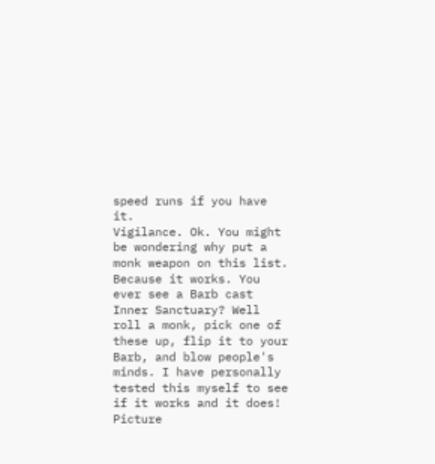speed runs if you have it.
Vigilance. Ok. You might be wondering why put a monk weapon on this list. Because it works. You ever see a Barb cast Inner Sanctuary? Well roll a monk, pick one of these up, flip it to your Barb, and blow people's minds. I have personally tested this myself to see if it works and it does! Picture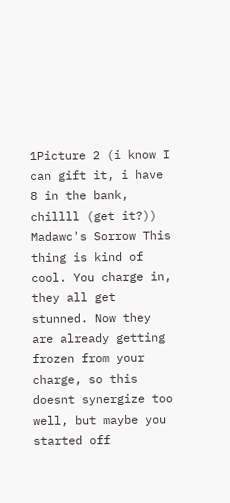1Picture 2 (i know I can gift it, i have 8 in the bank, chillll (get it?))
Madawc's Sorrow This thing is kind of cool. You charge in, they all get stunned. Now they are already getting frozen from your charge, so this doesnt synergize too well, but maybe you started off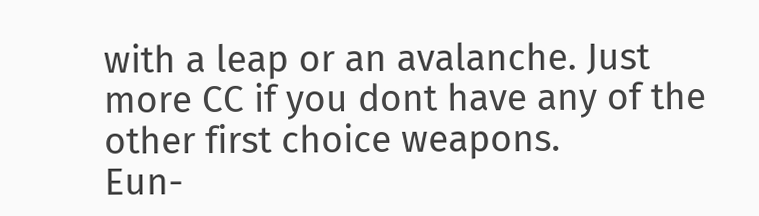with a leap or an avalanche. Just more CC if you dont have any of the other first choice weapons.
Eun-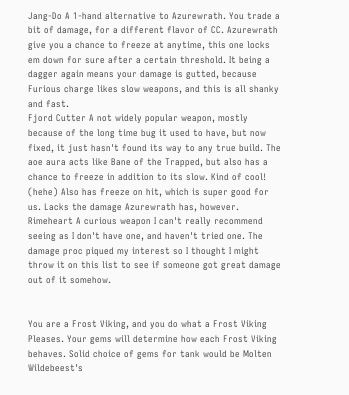Jang-Do A 1-hand alternative to Azurewrath. You trade a bit of damage, for a different flavor of CC. Azurewrath give you a chance to freeze at anytime, this one locks em down for sure after a certain threshold. It being a dagger again means your damage is gutted, because Furious charge likes slow weapons, and this is all shanky and fast.
Fjord Cutter A not widely popular weapon, mostly because of the long time bug it used to have, but now fixed, it just hasn't found its way to any true build. The aoe aura acts like Bane of the Trapped, but also has a chance to freeze in addition to its slow. Kind of cool! (hehe) Also has freeze on hit, which is super good for us. Lacks the damage Azurewrath has, however.
Rimeheart A curious weapon I can't really recommend seeing as I don't have one, and haven't tried one. The damage proc piqued my interest so I thought I might throw it on this list to see if someone got great damage out of it somehow.


You are a Frost Viking, and you do what a Frost Viking Pleases. Your gems will determine how each Frost Viking behaves. Solid choice of gems for tank would be Molten Wildebeest's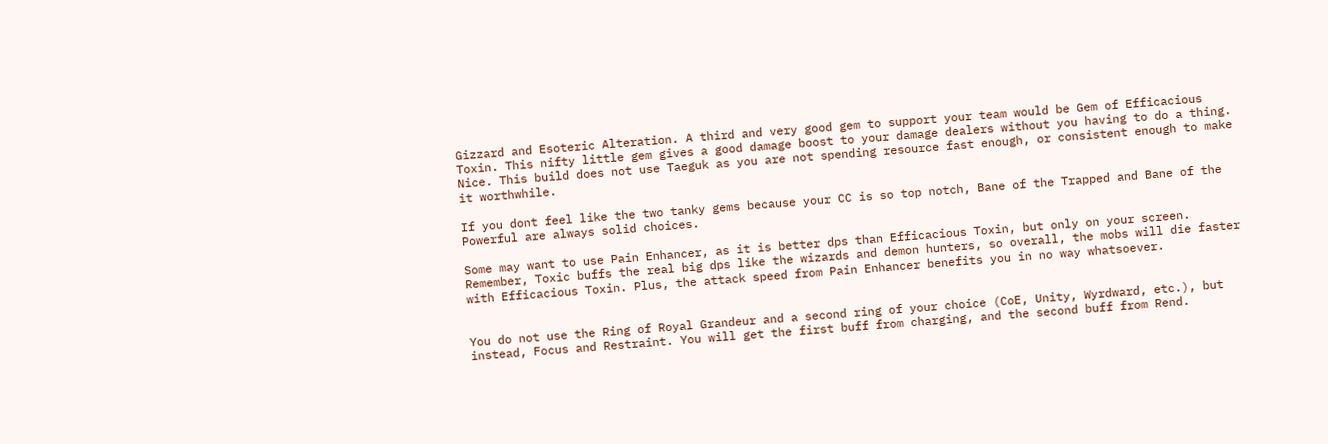Gizzard and Esoteric Alteration. A third and very good gem to support your team would be Gem of Efficacious Toxin. This nifty little gem gives a good damage boost to your damage dealers without you having to do a thing. Nice. This build does not use Taeguk as you are not spending resource fast enough, or consistent enough to make it worthwhile.

If you dont feel like the two tanky gems because your CC is so top notch, Bane of the Trapped and Bane of the Powerful are always solid choices.

Some may want to use Pain Enhancer, as it is better dps than Efficacious Toxin, but only on your screen. Remember, Toxic buffs the real big dps like the wizards and demon hunters, so overall, the mobs will die faster with Efficacious Toxin. Plus, the attack speed from Pain Enhancer benefits you in no way whatsoever.


You do not use the Ring of Royal Grandeur and a second ring of your choice (CoE, Unity, Wyrdward, etc.), but instead, Focus and Restraint. You will get the first buff from charging, and the second buff from Rend.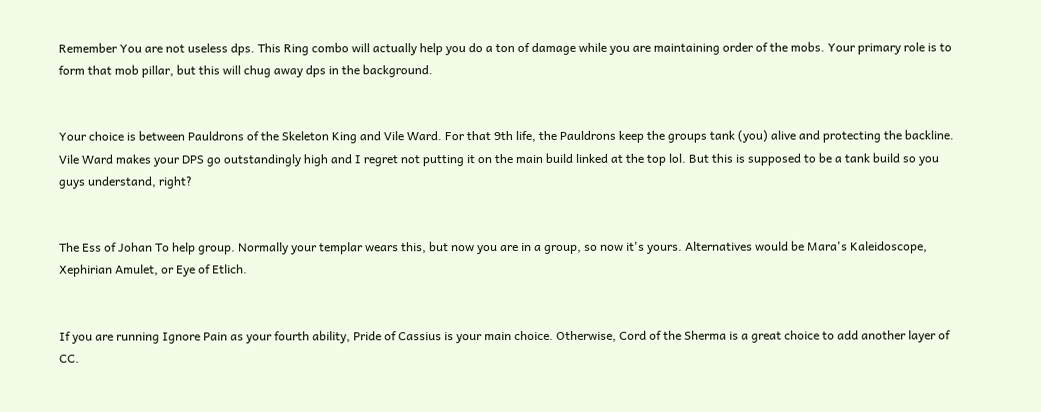Remember You are not useless dps. This Ring combo will actually help you do a ton of damage while you are maintaining order of the mobs. Your primary role is to form that mob pillar, but this will chug away dps in the background.


Your choice is between Pauldrons of the Skeleton King and Vile Ward. For that 9th life, the Pauldrons keep the groups tank (you) alive and protecting the backline. Vile Ward makes your DPS go outstandingly high and I regret not putting it on the main build linked at the top lol. But this is supposed to be a tank build so you guys understand, right?


The Ess of Johan To help group. Normally your templar wears this, but now you are in a group, so now it's yours. Alternatives would be Mara's Kaleidoscope, Xephirian Amulet, or Eye of Etlich.


If you are running Ignore Pain as your fourth ability, Pride of Cassius is your main choice. Otherwise, Cord of the Sherma is a great choice to add another layer of CC.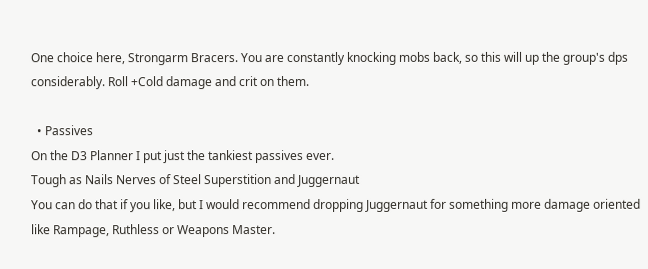One choice here, Strongarm Bracers. You are constantly knocking mobs back, so this will up the group's dps considerably. Roll +Cold damage and crit on them.

  • Passives
On the D3 Planner I put just the tankiest passives ever.
Tough as Nails Nerves of Steel Superstition and Juggernaut
You can do that if you like, but I would recommend dropping Juggernaut for something more damage oriented like Rampage, Ruthless or Weapons Master.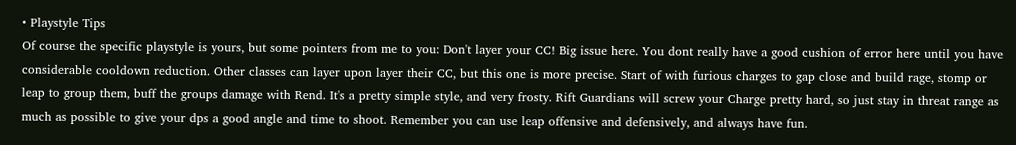• Playstyle Tips
Of course the specific playstyle is yours, but some pointers from me to you: Don't layer your CC! Big issue here. You dont really have a good cushion of error here until you have considerable cooldown reduction. Other classes can layer upon layer their CC, but this one is more precise. Start of with furious charges to gap close and build rage, stomp or leap to group them, buff the groups damage with Rend. It's a pretty simple style, and very frosty. Rift Guardians will screw your Charge pretty hard, so just stay in threat range as much as possible to give your dps a good angle and time to shoot. Remember you can use leap offensive and defensively, and always have fun.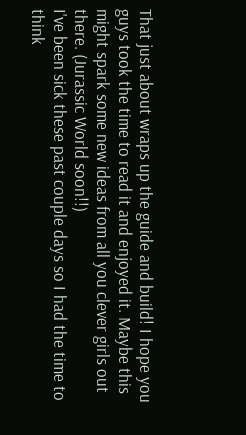That just about wraps up the guide and build! I hope you guys took the time to read it and enjoyed it. Maybe this might spark some new ideas from all you clever girls out there. (Jurassic World soon!!)
I've been sick these past couple days so I had the time to think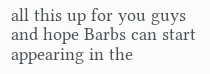all this up for you guys and hope Barbs can start appearing in the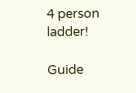4 person ladder!

Guide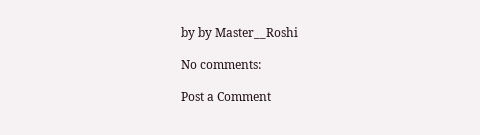by by Master__Roshi

No comments:

Post a Comment